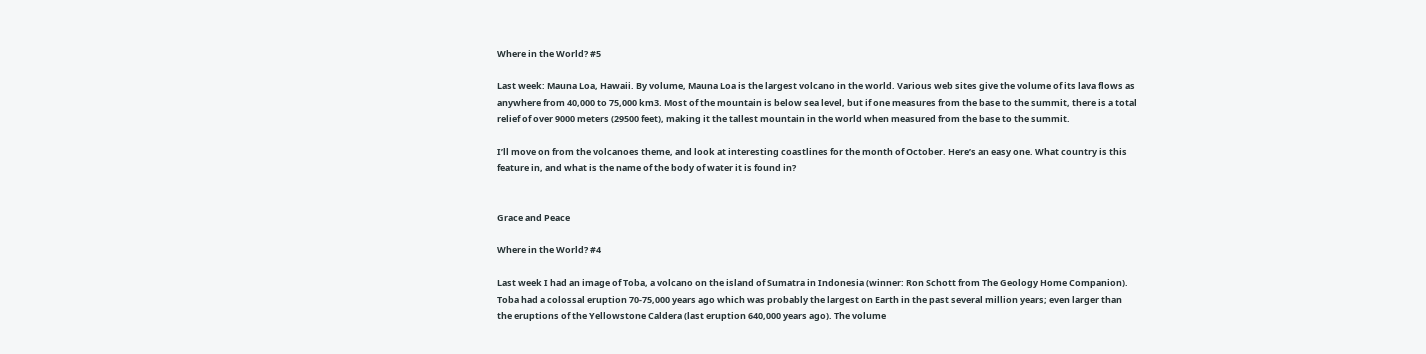Where in the World? #5

Last week: Mauna Loa, Hawaii. By volume, Mauna Loa is the largest volcano in the world. Various web sites give the volume of its lava flows as anywhere from 40,000 to 75,000 km3. Most of the mountain is below sea level, but if one measures from the base to the summit, there is a total relief of over 9000 meters (29500 feet), making it the tallest mountain in the world when measured from the base to the summit.

I’ll move on from the volcanoes theme, and look at interesting coastlines for the month of October. Here’s an easy one. What country is this feature in, and what is the name of the body of water it is found in?


Grace and Peace

Where in the World? #4

Last week I had an image of Toba, a volcano on the island of Sumatra in Indonesia (winner: Ron Schott from The Geology Home Companion). Toba had a colossal eruption 70-75,000 years ago which was probably the largest on Earth in the past several million years; even larger than the eruptions of the Yellowstone Caldera (last eruption 640,000 years ago). The volume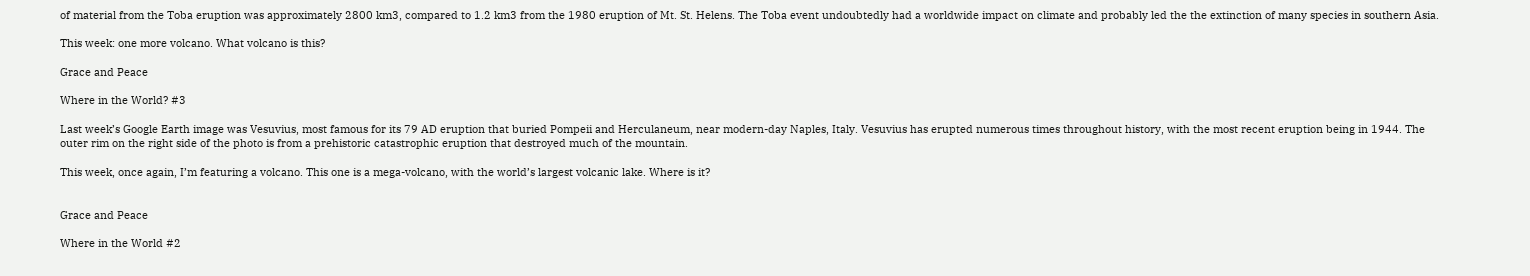of material from the Toba eruption was approximately 2800 km3, compared to 1.2 km3 from the 1980 eruption of Mt. St. Helens. The Toba event undoubtedly had a worldwide impact on climate and probably led the the extinction of many species in southern Asia.

This week: one more volcano. What volcano is this?

Grace and Peace

Where in the World? #3

Last week’s Google Earth image was Vesuvius, most famous for its 79 AD eruption that buried Pompeii and Herculaneum, near modern-day Naples, Italy. Vesuvius has erupted numerous times throughout history, with the most recent eruption being in 1944. The outer rim on the right side of the photo is from a prehistoric catastrophic eruption that destroyed much of the mountain.

This week, once again, I’m featuring a volcano. This one is a mega-volcano, with the world’s largest volcanic lake. Where is it?


Grace and Peace

Where in the World #2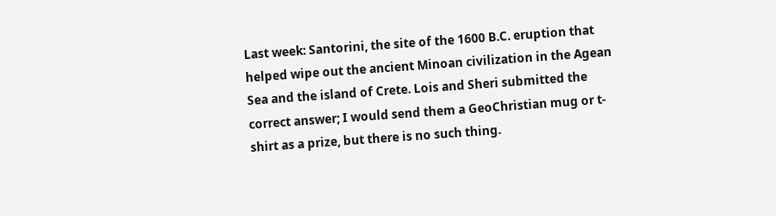Last week: Santorini, the site of the 1600 B.C. eruption that helped wipe out the ancient Minoan civilization in the Agean Sea and the island of Crete. Lois and Sheri submitted the correct answer; I would send them a GeoChristian mug or t-shirt as a prize, but there is no such thing.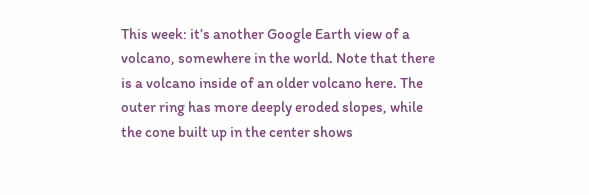This week: it’s another Google Earth view of a volcano, somewhere in the world. Note that there is a volcano inside of an older volcano here. The outer ring has more deeply eroded slopes, while the cone built up in the center shows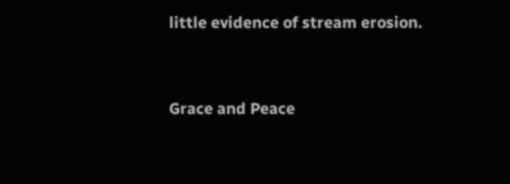little evidence of stream erosion.


Grace and Peace